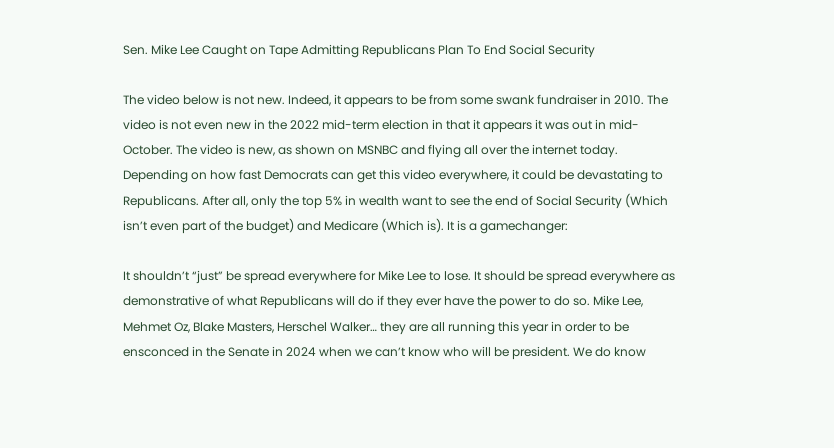Sen. Mike Lee Caught on Tape Admitting Republicans Plan To End Social Security

The video below is not new. Indeed, it appears to be from some swank fundraiser in 2010. The video is not even new in the 2022 mid-term election in that it appears it was out in mid-October. The video is new, as shown on MSNBC and flying all over the internet today. Depending on how fast Democrats can get this video everywhere, it could be devastating to Republicans. After all, only the top 5% in wealth want to see the end of Social Security (Which isn’t even part of the budget) and Medicare (Which is). It is a gamechanger:

It shouldn’t “just” be spread everywhere for Mike Lee to lose. It should be spread everywhere as demonstrative of what Republicans will do if they ever have the power to do so. Mike Lee, Mehmet Oz, Blake Masters, Herschel Walker… they are all running this year in order to be ensconced in the Senate in 2024 when we can’t know who will be president. We do know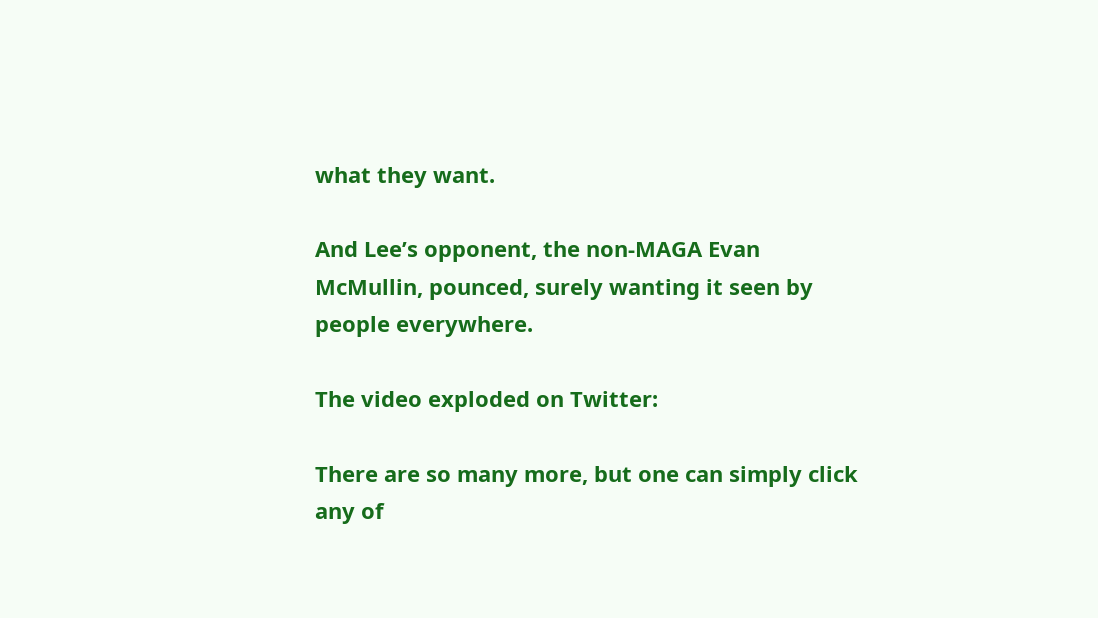what they want.

And Lee’s opponent, the non-MAGA Evan McMullin, pounced, surely wanting it seen by people everywhere.

The video exploded on Twitter:

There are so many more, but one can simply click any of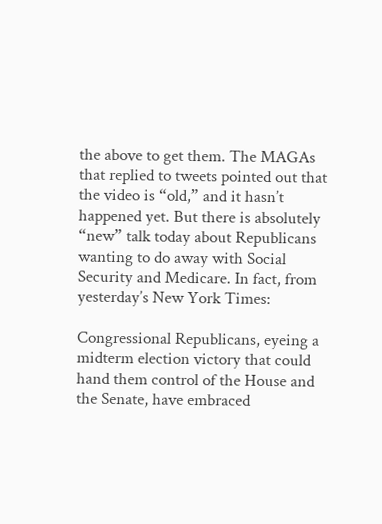the above to get them. The MAGAs that replied to tweets pointed out that the video is “old,” and it hasn’t happened yet. But there is absolutely “new” talk today about Republicans wanting to do away with Social Security and Medicare. In fact, from yesterday’s New York Times:

Congressional Republicans, eyeing a midterm election victory that could hand them control of the House and the Senate, have embraced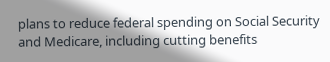plans to reduce federal spending on Social Security and Medicare, including cutting benefits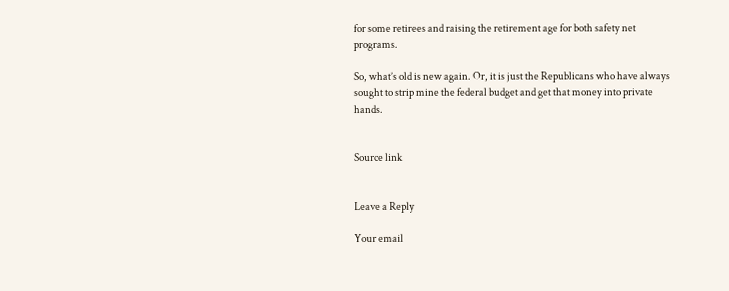for some retirees and raising the retirement age for both safety net programs.

So, what’s old is new again. Or, it is just the Republicans who have always sought to strip mine the federal budget and get that money into private hands.


Source link


Leave a Reply

Your email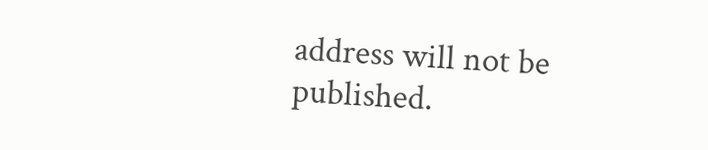address will not be published.